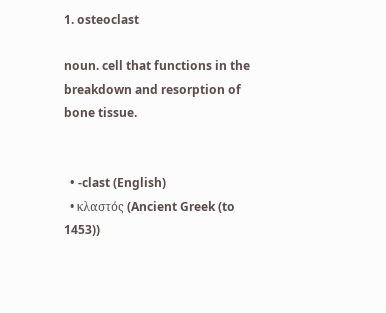1. osteoclast

noun. cell that functions in the breakdown and resorption of bone tissue.


  • -clast (English)
  • κλαστός (Ancient Greek (to 1453))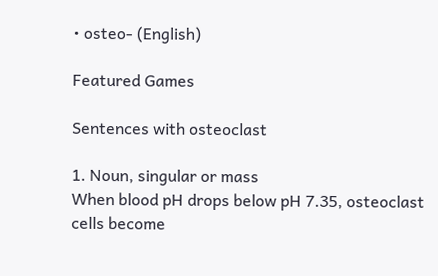• osteo- (English)

Featured Games

Sentences with osteoclast

1. Noun, singular or mass
When blood pH drops below pH 7.35, osteoclast cells become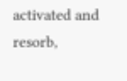activated and resorb,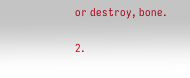or destroy, bone.

2.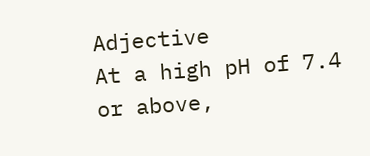Adjective
At a high pH of 7.4 or above,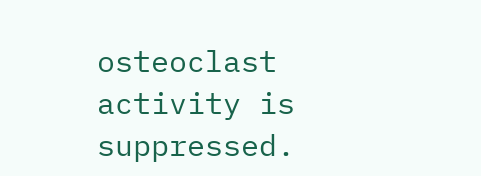osteoclast activity is suppressed.